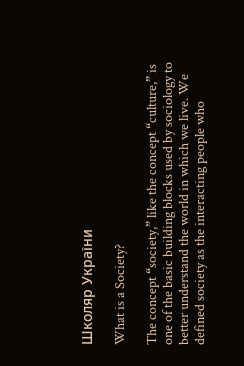Школяр України

What is a Society?

The concept “society,” like the concept “culture,” is one of the basic building blocks used by sociology to better understand the world in which we live. We defined society as the interacting people who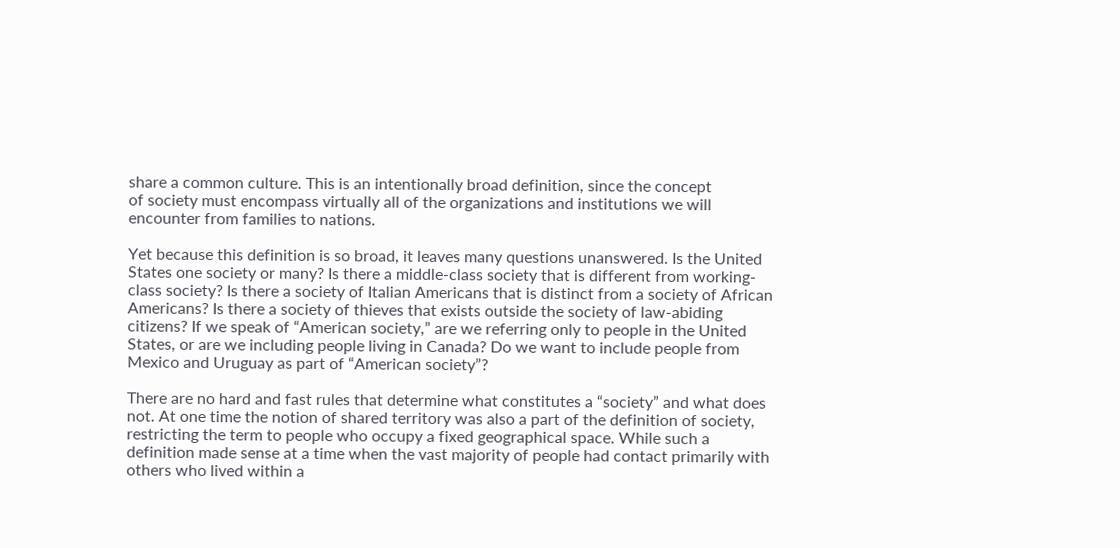share a common culture. This is an intentionally broad definition, since the concept
of society must encompass virtually all of the organizations and institutions we will encounter from families to nations.

Yet because this definition is so broad, it leaves many questions unanswered. Is the United States one society or many? Is there a middle-class society that is different from working-class society? Is there a society of Italian Americans that is distinct from a society of African Americans? Is there a society of thieves that exists outside the society of law-abiding citizens? If we speak of “American society,” are we referring only to people in the United States, or are we including people living in Canada? Do we want to include people from Mexico and Uruguay as part of “American society”?

There are no hard and fast rules that determine what constitutes a “society” and what does not. At one time the notion of shared territory was also a part of the definition of society, restricting the term to people who occupy a fixed geographical space. While such a definition made sense at a time when the vast majority of people had contact primarily with others who lived within a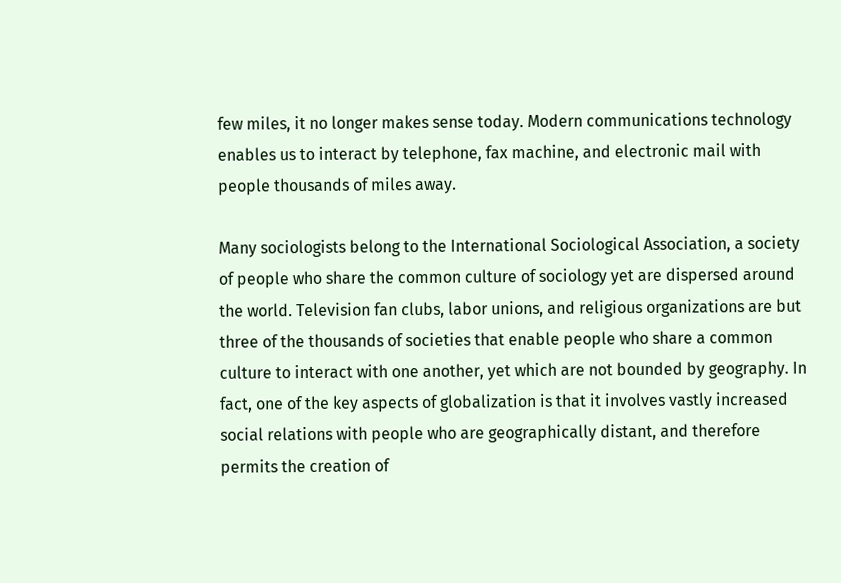few miles, it no longer makes sense today. Modern communications technology enables us to interact by telephone, fax machine, and electronic mail with people thousands of miles away.

Many sociologists belong to the International Sociological Association, a society of people who share the common culture of sociology yet are dispersed around the world. Television fan clubs, labor unions, and religious organizations are but three of the thousands of societies that enable people who share a common culture to interact with one another, yet which are not bounded by geography. In fact, one of the key aspects of globalization is that it involves vastly increased social relations with people who are geographically distant, and therefore permits the creation of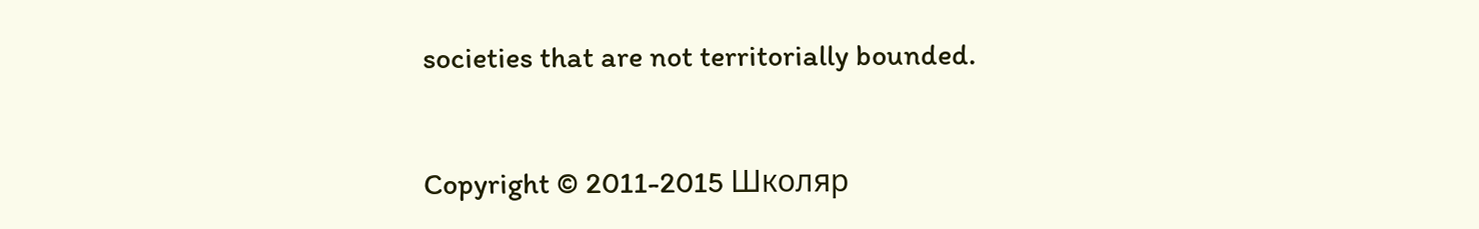societies that are not territorially bounded.


Copyright © 2011-2015 Школяр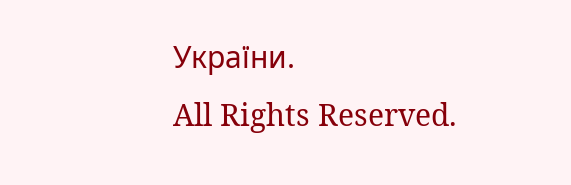України.
All Rights Reserved.